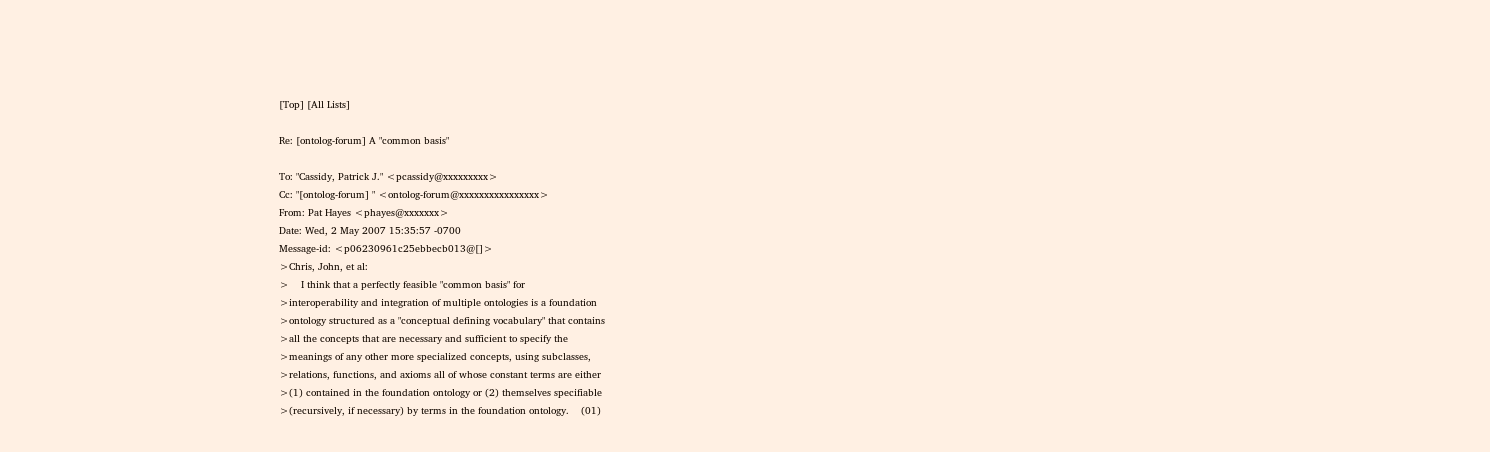[Top] [All Lists]

Re: [ontolog-forum] A "common basis"

To: "Cassidy, Patrick J." <pcassidy@xxxxxxxxx>
Cc: "[ontolog-forum] " <ontolog-forum@xxxxxxxxxxxxxxxx>
From: Pat Hayes <phayes@xxxxxxx>
Date: Wed, 2 May 2007 15:35:57 -0700
Message-id: <p06230961c25ebbecb013@[]>
>Chris, John, et al:
>    I think that a perfectly feasible "common basis" for
>interoperability and integration of multiple ontologies is a foundation
>ontology structured as a "conceptual defining vocabulary" that contains
>all the concepts that are necessary and sufficient to specify the
>meanings of any other more specialized concepts, using subclasses,
>relations, functions, and axioms all of whose constant terms are either
>(1) contained in the foundation ontology or (2) themselves specifiable
>(recursively, if necessary) by terms in the foundation ontology.    (01)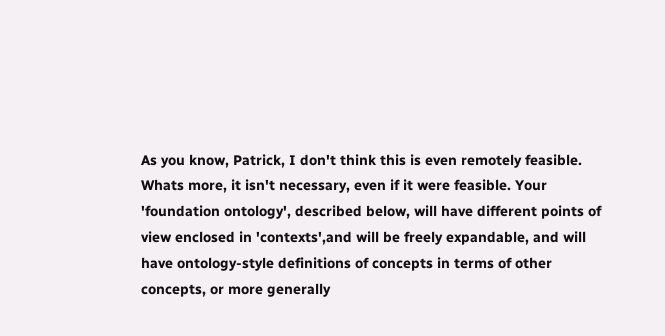As you know, Patrick, I don't think this is even remotely feasible.
Whats more, it isn't necessary, even if it were feasible. Your
'foundation ontology', described below, will have different points of
view enclosed in 'contexts',and will be freely expandable, and will
have ontology-style definitions of concepts in terms of other
concepts, or more generally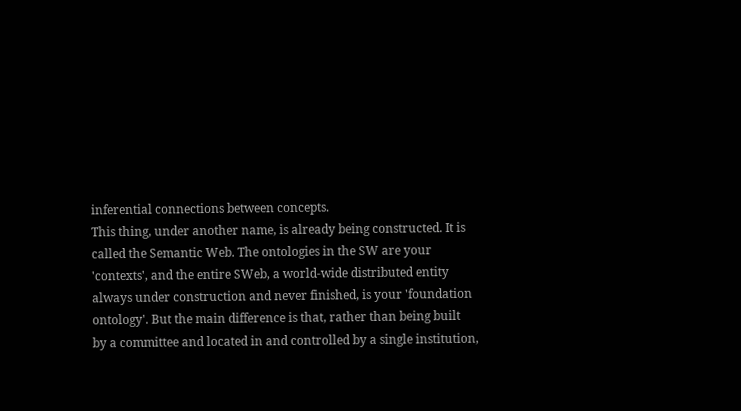inferential connections between concepts.
This thing, under another name, is already being constructed. It is
called the Semantic Web. The ontologies in the SW are your
'contexts', and the entire SWeb, a world-wide distributed entity
always under construction and never finished, is your 'foundation
ontology'. But the main difference is that, rather than being built
by a committee and located in and controlled by a single institution,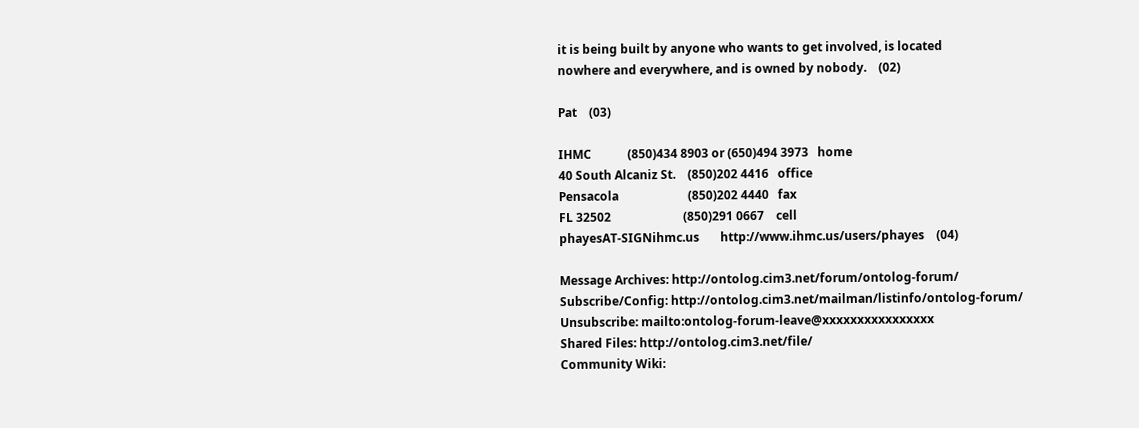it is being built by anyone who wants to get involved, is located
nowhere and everywhere, and is owned by nobody.    (02)

Pat    (03)

IHMC            (850)434 8903 or (650)494 3973   home
40 South Alcaniz St.    (850)202 4416   office
Pensacola                       (850)202 4440   fax
FL 32502                        (850)291 0667    cell
phayesAT-SIGNihmc.us       http://www.ihmc.us/users/phayes    (04)

Message Archives: http://ontolog.cim3.net/forum/ontolog-forum/
Subscribe/Config: http://ontolog.cim3.net/mailman/listinfo/ontolog-forum/
Unsubscribe: mailto:ontolog-forum-leave@xxxxxxxxxxxxxxxx
Shared Files: http://ontolog.cim3.net/file/
Community Wiki: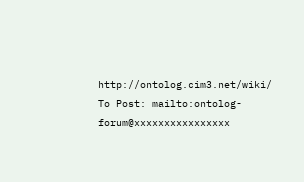http://ontolog.cim3.net/wiki/
To Post: mailto:ontolog-forum@xxxxxxxxxxxxxxxx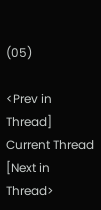(05)

<Prev in Thread] Current Thread [Next in Thread>